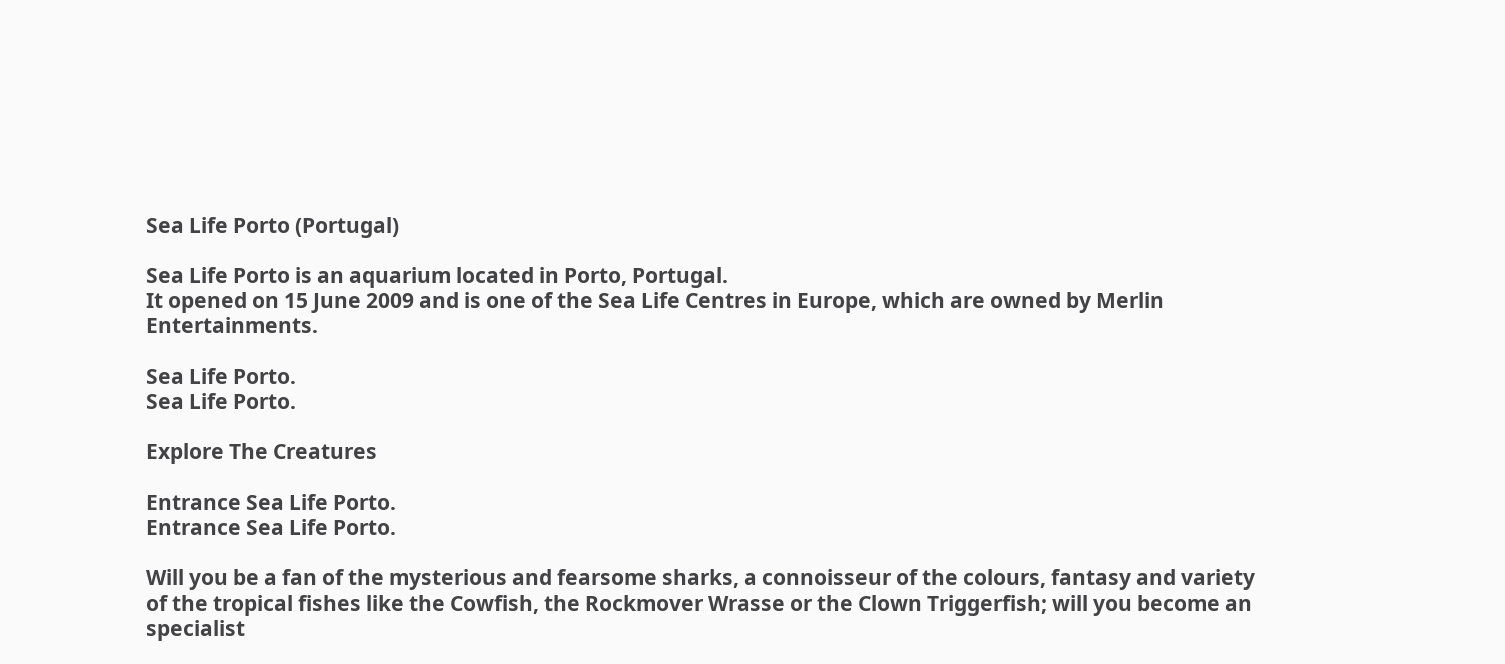Sea Life Porto (Portugal)

Sea Life Porto is an aquarium located in Porto, Portugal.
It opened on 15 June 2009 and is one of the Sea Life Centres in Europe, which are owned by Merlin Entertainments.

Sea Life Porto.
Sea Life Porto.

Explore The Creatures

Entrance Sea Life Porto.
Entrance Sea Life Porto.

Will you be a fan of the mysterious and fearsome sharks, a connoisseur of the colours, fantasy and variety of the tropical fishes like the Cowfish, the Rockmover Wrasse or the Clown Triggerfish; will you become an specialist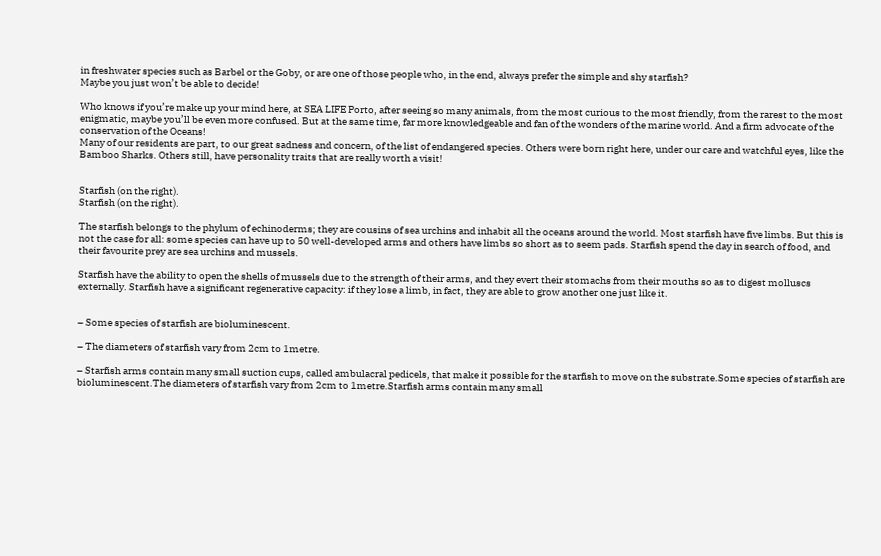in freshwater species such as Barbel or the Goby, or are one of those people who, in the end, always prefer the simple and shy starfish?
Maybe you just won’t be able to decide!

Who knows if you’re make up your mind here, at SEA LIFE Porto, after seeing so many animals, from the most curious to the most friendly, from the rarest to the most enigmatic, maybe you’ll be even more confused. But at the same time, far more knowledgeable and fan of the wonders of the marine world. And a firm advocate of the conservation of the Oceans!
Many of our residents are part, to our great sadness and concern, of the list of endangered species. Others were born right here, under our care and watchful eyes, like the Bamboo Sharks. Others still, have personality traits that are really worth a visit!


Starfish (on the right).
Starfish (on the right).

The starfish belongs to the phylum of echinoderms; they are cousins of sea urchins and inhabit all the oceans around the world. Most starfish have five limbs. But this is not the case for all: some species can have up to 50 well-developed arms and others have limbs so short as to seem pads. Starfish spend the day in search of food, and their favourite prey are sea urchins and mussels.

Starfish have the ability to open the shells of mussels due to the strength of their arms, and they evert their stomachs from their mouths so as to digest molluscs externally. Starfish have a significant regenerative capacity: if they lose a limb, in fact, they are able to grow another one just like it.


– Some species of starfish are bioluminescent.

– The diameters of starfish vary from 2cm to 1metre.

– Starfish arms contain many small suction cups, called ambulacral pedicels, that make it possible for the starfish to move on the substrate.Some species of starfish are bioluminescent.The diameters of starfish vary from 2cm to 1metre.Starfish arms contain many small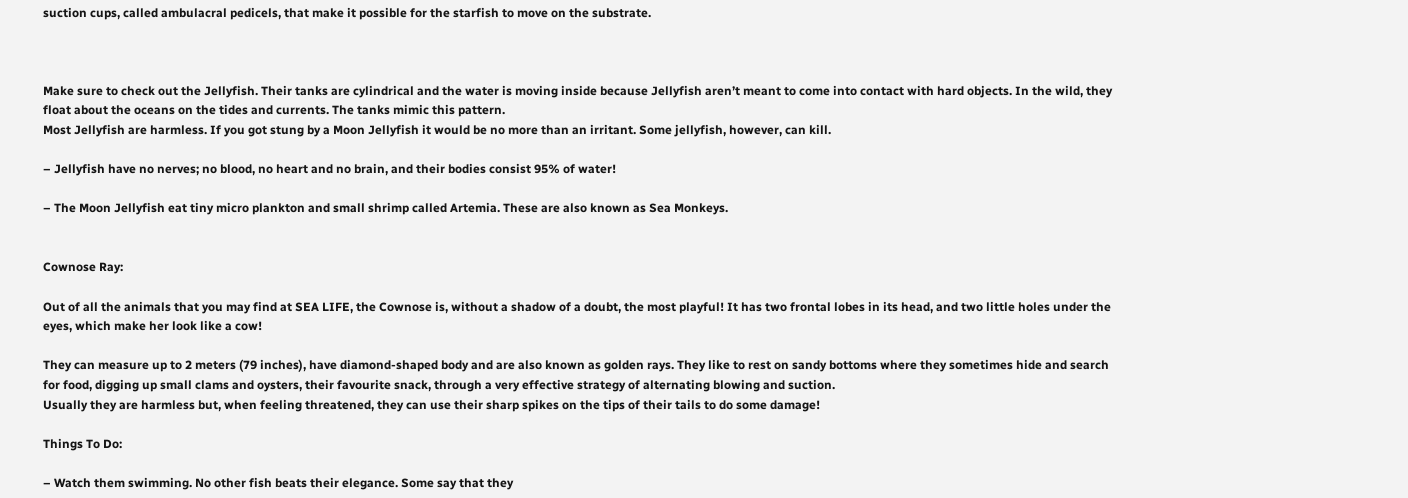suction cups, called ambulacral pedicels, that make it possible for the starfish to move on the substrate.



Make sure to check out the Jellyfish. Their tanks are cylindrical and the water is moving inside because Jellyfish aren’t meant to come into contact with hard objects. In the wild, they float about the oceans on the tides and currents. The tanks mimic this pattern.
Most Jellyfish are harmless. If you got stung by a Moon Jellyfish it would be no more than an irritant. Some jellyfish, however, can kill.

– Jellyfish have no nerves; no blood, no heart and no brain, and their bodies consist 95% of water!

– The Moon Jellyfish eat tiny micro plankton and small shrimp called Artemia. These are also known as Sea Monkeys.


Cownose Ray:

Out of all the animals that you may find at SEA LIFE, the Cownose is, without a shadow of a doubt, the most playful! It has two frontal lobes in its head, and two little holes under the eyes, which make her look like a cow!

They can measure up to 2 meters (79 inches), have diamond-shaped body and are also known as golden rays. They like to rest on sandy bottoms where they sometimes hide and search for food, digging up small clams and oysters, their favourite snack, through a very effective strategy of alternating blowing and suction.
Usually they are harmless but, when feeling threatened, they can use their sharp spikes on the tips of their tails to do some damage!

Things To Do:

– Watch them swimming. No other fish beats their elegance. Some say that they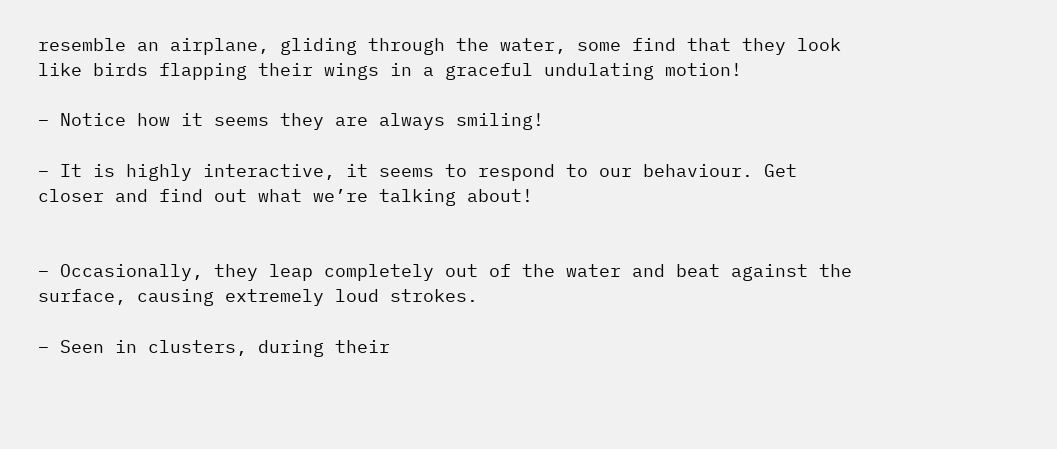resemble an airplane, gliding through the water, some find that they look like birds flapping their wings in a graceful undulating motion!

– Notice how it seems they are always smiling!

– It is highly interactive, it seems to respond to our behaviour. Get closer and find out what we’re talking about!


– Occasionally, they leap completely out of the water and beat against the surface, causing extremely loud strokes.

– Seen in clusters, during their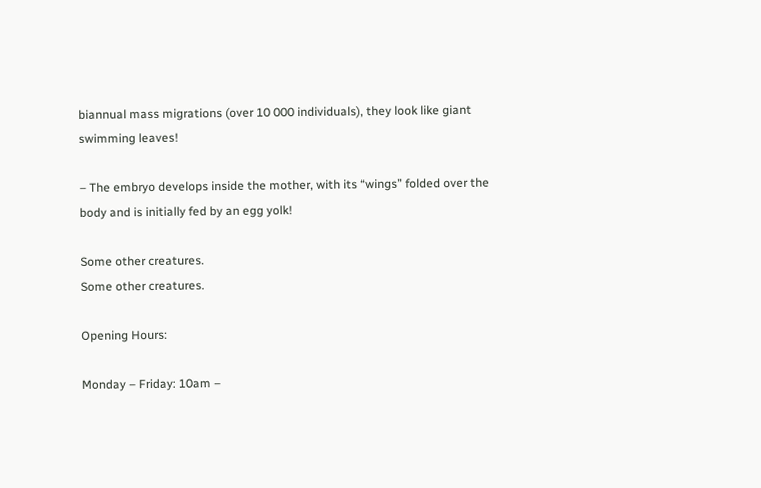biannual mass migrations (over 10 000 individuals), they look like giant swimming leaves!

– The embryo develops inside the mother, with its “wings” folded over the body and is initially fed by an egg yolk!

Some other creatures.
Some other creatures.

Opening Hours:

Monday – Friday: 10am –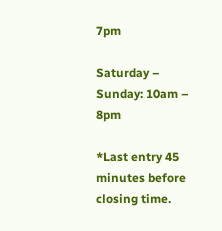7pm

Saturday – Sunday: 10am – 8pm

*Last entry 45 minutes before closing time.